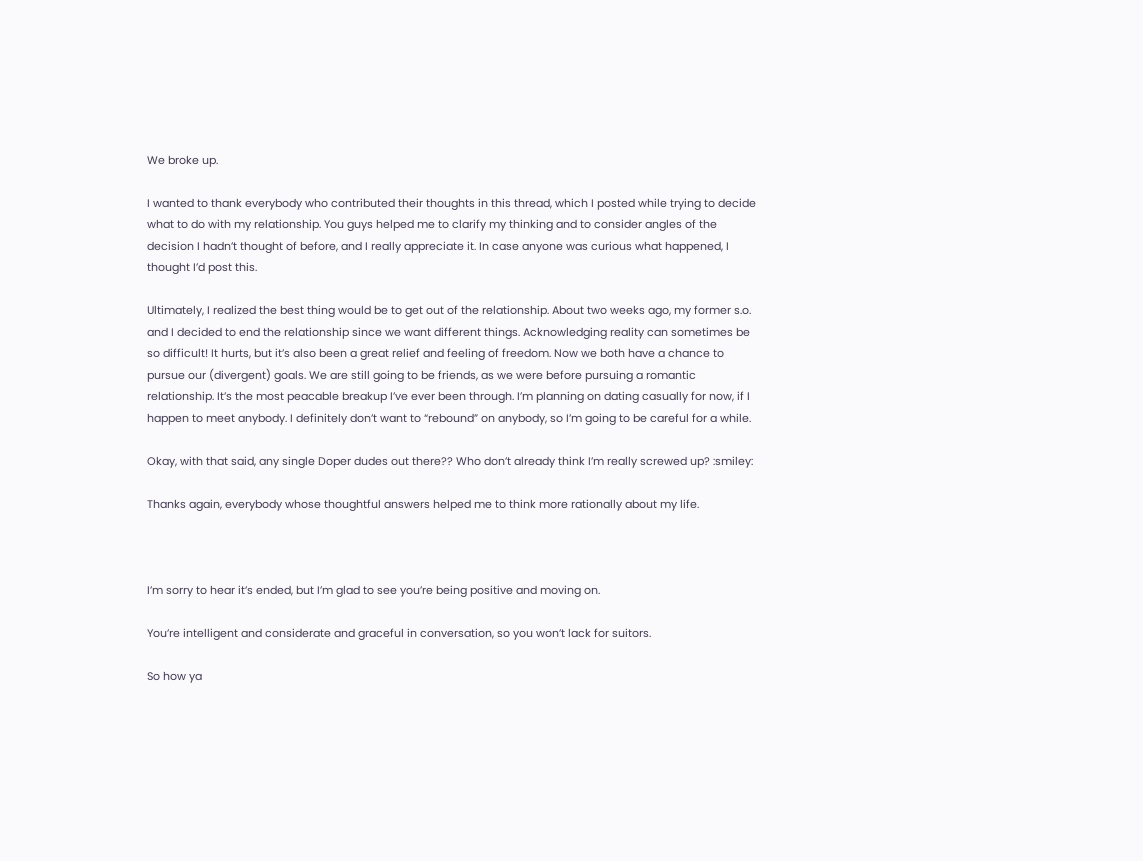We broke up.

I wanted to thank everybody who contributed their thoughts in this thread, which I posted while trying to decide what to do with my relationship. You guys helped me to clarify my thinking and to consider angles of the decision I hadn’t thought of before, and I really appreciate it. In case anyone was curious what happened, I thought I’d post this.

Ultimately, I realized the best thing would be to get out of the relationship. About two weeks ago, my former s.o. and I decided to end the relationship since we want different things. Acknowledging reality can sometimes be so difficult! It hurts, but it’s also been a great relief and feeling of freedom. Now we both have a chance to pursue our (divergent) goals. We are still going to be friends, as we were before pursuing a romantic relationship. It’s the most peacable breakup I’ve ever been through. I’m planning on dating casually for now, if I happen to meet anybody. I definitely don’t want to “rebound” on anybody, so I’m going to be careful for a while.

Okay, with that said, any single Doper dudes out there?? Who don’t already think I’m really screwed up? :smiley:

Thanks again, everybody whose thoughtful answers helped me to think more rationally about my life.



I’m sorry to hear it’s ended, but I’m glad to see you’re being positive and moving on.

You’re intelligent and considerate and graceful in conversation, so you won’t lack for suitors.

So how ya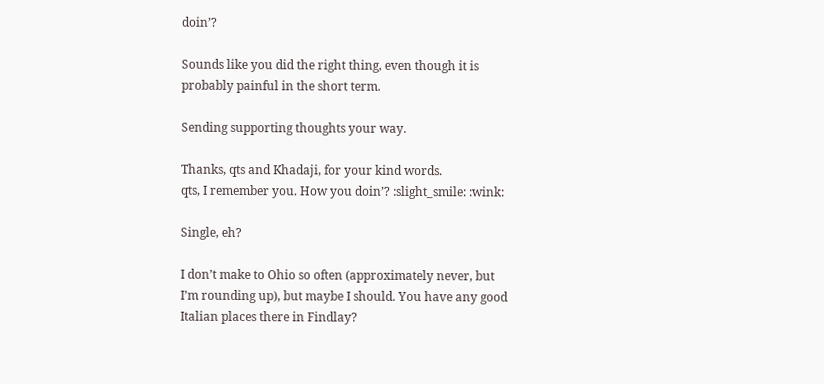doin’?

Sounds like you did the right thing, even though it is probably painful in the short term.

Sending supporting thoughts your way.

Thanks, qts and Khadaji, for your kind words.
qts, I remember you. How you doin’? :slight_smile: :wink:

Single, eh?

I don’t make to Ohio so often (approximately never, but I’m rounding up), but maybe I should. You have any good Italian places there in Findlay?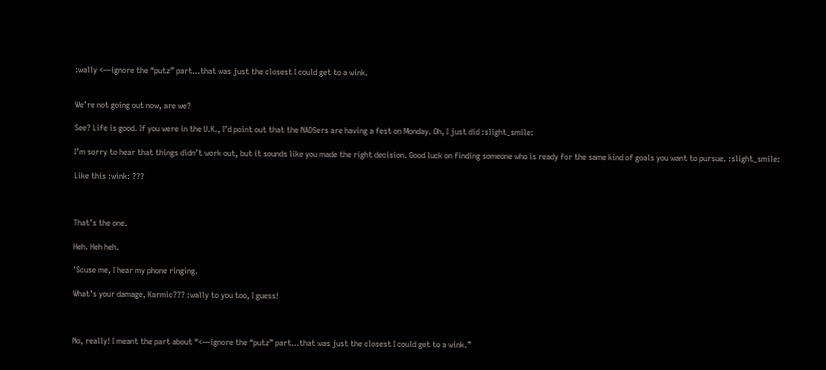:wally <—ignore the “putz” part…that was just the closest I could get to a wink.


We’re not going out now, are we?

See? Life is good. If you were in the U.K., I’d point out that the NADSers are having a fest on Monday. Oh, I just did :slight_smile:

I’m sorry to hear that things didn’t work out, but it sounds like you made the right decision. Good luck on finding someone who is ready for the same kind of goals you want to pursue. :slight_smile:

Like this :wink: ???



That’s the one.

Heh. Heh heh.

'Scuse me, I hear my phone ringing.

What’s your damage, Karmic??? :wally to you too, I guess!



No, really! I meant the part about “<—ignore the “putz” part…that was just the closest I could get to a wink.”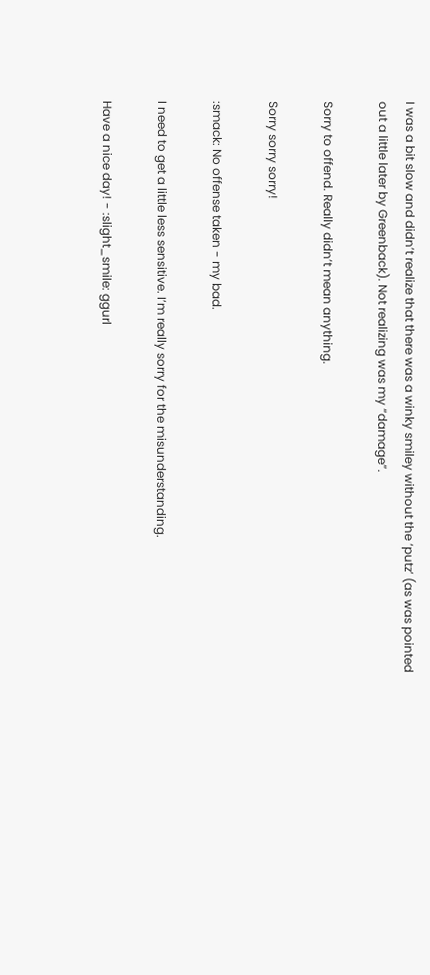I was a bit slow and didn’t realize that there was a winky smiley without the ‘putz’ (as was pointed out a little later by Greenback). Not realizing was my “damage”.

Sorry to offend. Really didn’t mean anything.

Sorry sorry sorry!

:smack: No offense taken - my bad.

I need to get a little less sensitive. I’m really sorry for the misunderstanding.

Have a nice day! - :slight_smile: ggurl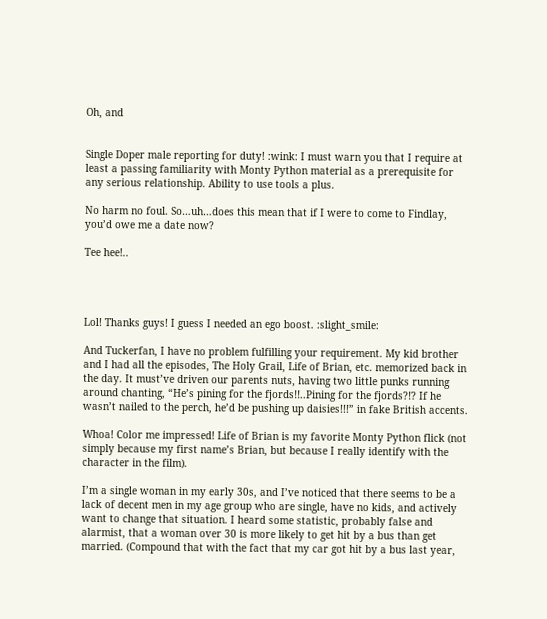Oh, and


Single Doper male reporting for duty! :wink: I must warn you that I require at least a passing familiarity with Monty Python material as a prerequisite for any serious relationship. Ability to use tools a plus.

No harm no foul. So…uh…does this mean that if I were to come to Findlay, you’d owe me a date now?

Tee hee!..




Lol! Thanks guys! I guess I needed an ego boost. :slight_smile:

And Tuckerfan, I have no problem fulfilling your requirement. My kid brother and I had all the episodes, The Holy Grail, Life of Brian, etc. memorized back in the day. It must’ve driven our parents nuts, having two little punks running around chanting, “He’s pining for the fjords!!..Pining for the fjords?!? If he wasn’t nailed to the perch, he’d be pushing up daisies!!!” in fake British accents.

Whoa! Color me impressed! Life of Brian is my favorite Monty Python flick (not simply because my first name’s Brian, but because I really identify with the character in the film).

I’m a single woman in my early 30s, and I’ve noticed that there seems to be a lack of decent men in my age group who are single, have no kids, and actively want to change that situation. I heard some statistic, probably false and alarmist, that a woman over 30 is more likely to get hit by a bus than get married. (Compound that with the fact that my car got hit by a bus last year,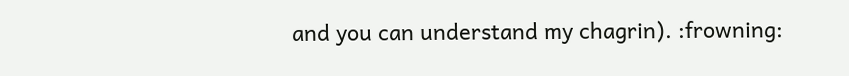and you can understand my chagrin). :frowning: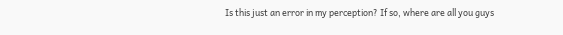Is this just an error in my perception? If so, where are all you guys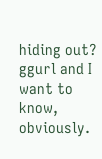hiding out? ggurl and I want to know, obviously.